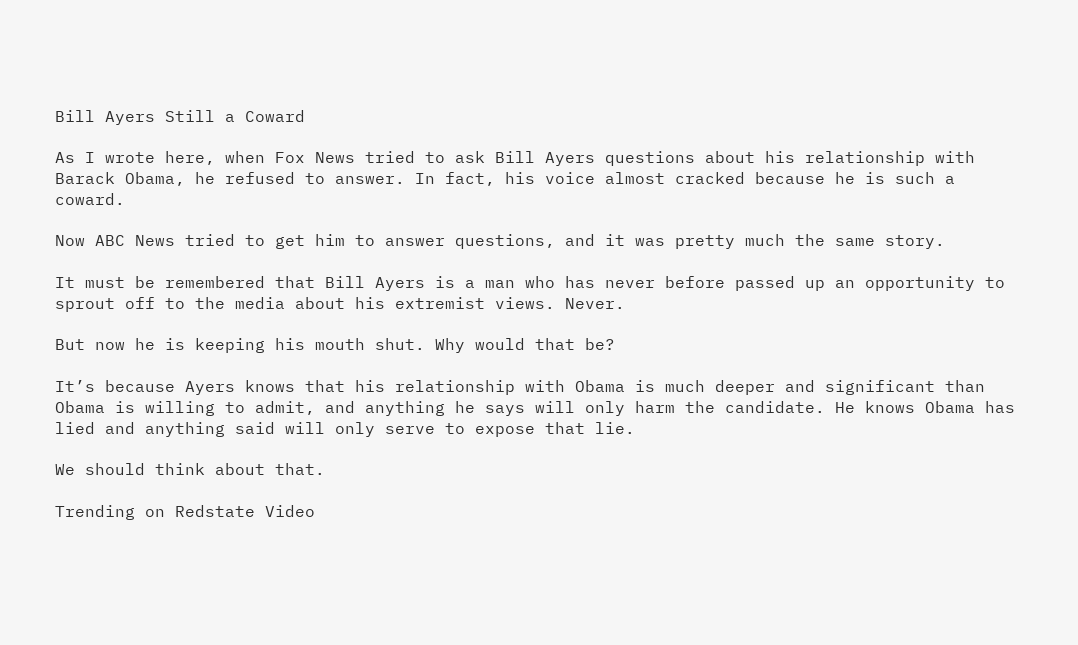Bill Ayers Still a Coward

As I wrote here, when Fox News tried to ask Bill Ayers questions about his relationship with Barack Obama, he refused to answer. In fact, his voice almost cracked because he is such a coward.

Now ABC News tried to get him to answer questions, and it was pretty much the same story.

It must be remembered that Bill Ayers is a man who has never before passed up an opportunity to sprout off to the media about his extremist views. Never.

But now he is keeping his mouth shut. Why would that be?

It’s because Ayers knows that his relationship with Obama is much deeper and significant than Obama is willing to admit, and anything he says will only harm the candidate. He knows Obama has lied and anything said will only serve to expose that lie.

We should think about that.

Trending on Redstate Video